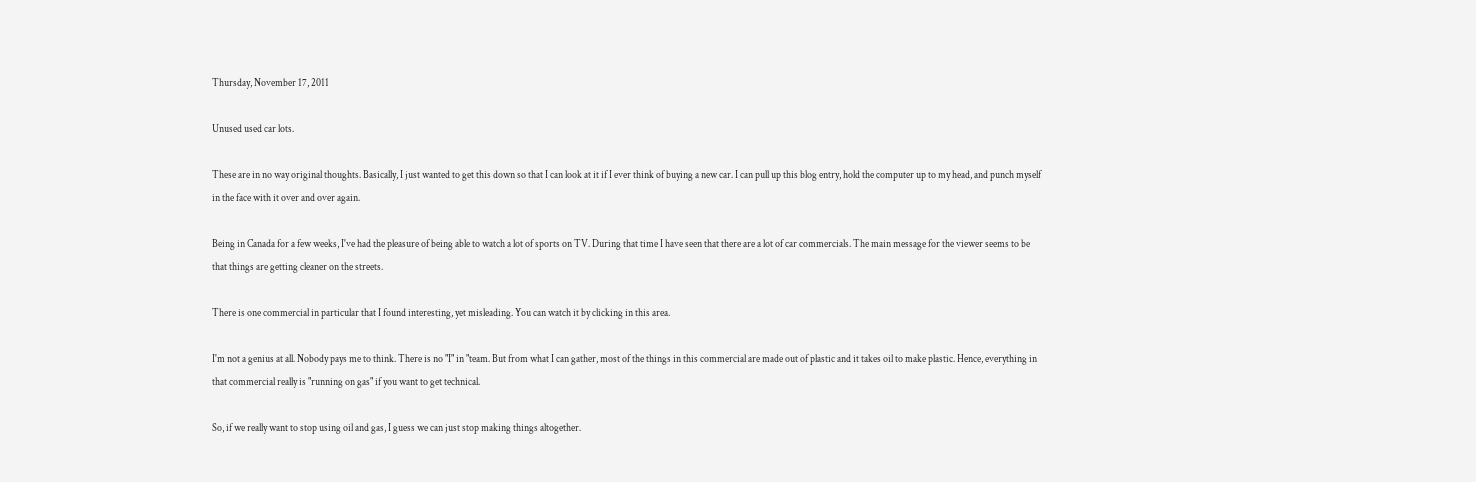Thursday, November 17, 2011

Unused used car lots.

These are in no way original thoughts. Basically, I just wanted to get this down so that I can look at it if I ever think of buying a new car. I can pull up this blog entry, hold the computer up to my head, and punch myself in the face with it over and over again.

Being in Canada for a few weeks, I've had the pleasure of being able to watch a lot of sports on TV. During that time I have seen that there are a lot of car commercials. The main message for the viewer seems to be that things are getting cleaner on the streets.

There is one commercial in particular that I found interesting, yet misleading. You can watch it by clicking in this area.

I'm not a genius at all. Nobody pays me to think. There is no "I" in "team. But from what I can gather, most of the things in this commercial are made out of plastic and it takes oil to make plastic. Hence, everything in that commercial really is "running on gas" if you want to get technical.

So, if we really want to stop using oil and gas, I guess we can just stop making things altogether.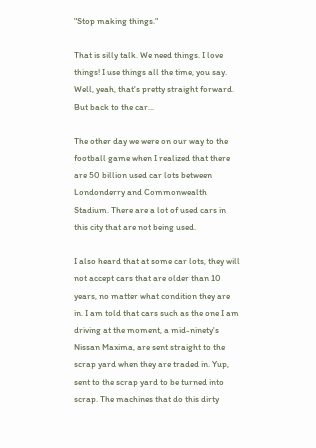"Stop making things."

That is silly talk. We need things. I love things! I use things all the time, you say. Well, yeah, that's pretty straight forward. But back to the car...

The other day we were on our way to the football game when I realized that there are 50 billion used car lots between Londonderry and Commonwealth Stadium. There are a lot of used cars in this city that are not being used.

I also heard that at some car lots, they will not accept cars that are older than 10 years, no matter what condition they are in. I am told that cars such as the one I am driving at the moment, a mid-ninety's Nissan Maxima, are sent straight to the scrap yard when they are traded in. Yup, sent to the scrap yard to be turned into scrap. The machines that do this dirty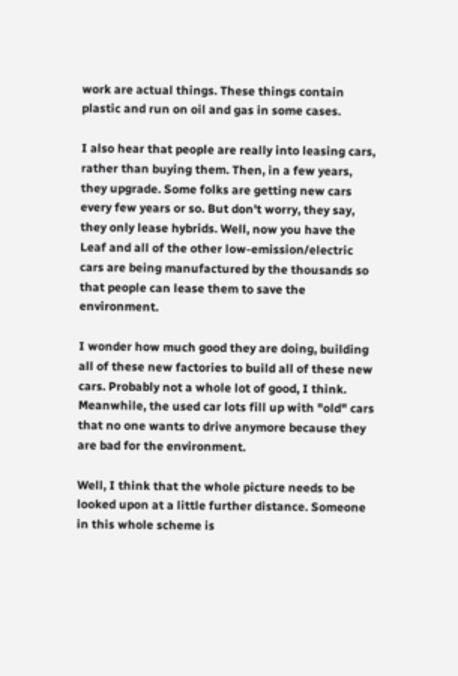work are actual things. These things contain plastic and run on oil and gas in some cases.

I also hear that people are really into leasing cars, rather than buying them. Then, in a few years, they upgrade. Some folks are getting new cars every few years or so. But don't worry, they say, they only lease hybrids. Well, now you have the Leaf and all of the other low-emission/electric cars are being manufactured by the thousands so that people can lease them to save the environment.

I wonder how much good they are doing, building all of these new factories to build all of these new cars. Probably not a whole lot of good, I think. Meanwhile, the used car lots fill up with "old" cars that no one wants to drive anymore because they are bad for the environment.

Well, I think that the whole picture needs to be looked upon at a little further distance. Someone in this whole scheme is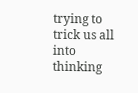trying to trick us all into thinking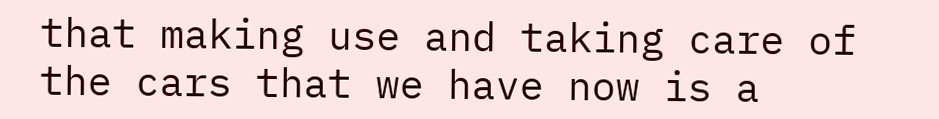that making use and taking care of the cars that we have now is a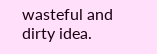wasteful and dirty idea.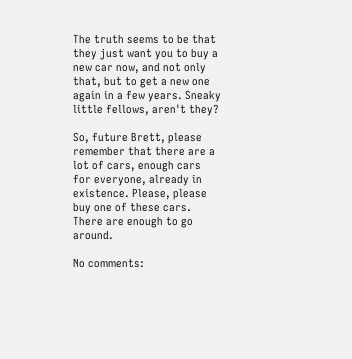The truth seems to be that they just want you to buy a new car now, and not only that, but to get a new one again in a few years. Sneaky little fellows, aren't they?

So, future Brett, please remember that there are a lot of cars, enough cars for everyone, already in existence. Please, please buy one of these cars. There are enough to go around.

No comments: